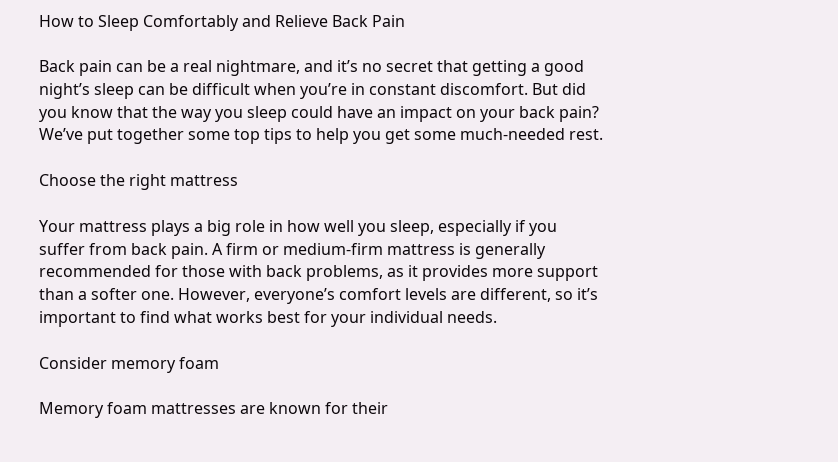How to Sleep Comfortably and Relieve Back Pain

Back pain can be a real nightmare, and it’s no secret that getting a good night’s sleep can be difficult when you’re in constant discomfort. But did you know that the way you sleep could have an impact on your back pain? We’ve put together some top tips to help you get some much-needed rest.

Choose the right mattress

Your mattress plays a big role in how well you sleep, especially if you suffer from back pain. A firm or medium-firm mattress is generally recommended for those with back problems, as it provides more support than a softer one. However, everyone’s comfort levels are different, so it’s important to find what works best for your individual needs.

Consider memory foam

Memory foam mattresses are known for their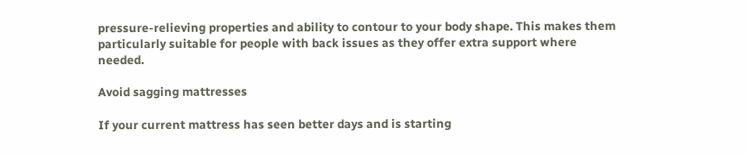pressure-relieving properties and ability to contour to your body shape. This makes them particularly suitable for people with back issues as they offer extra support where needed.

Avoid sagging mattresses

If your current mattress has seen better days and is starting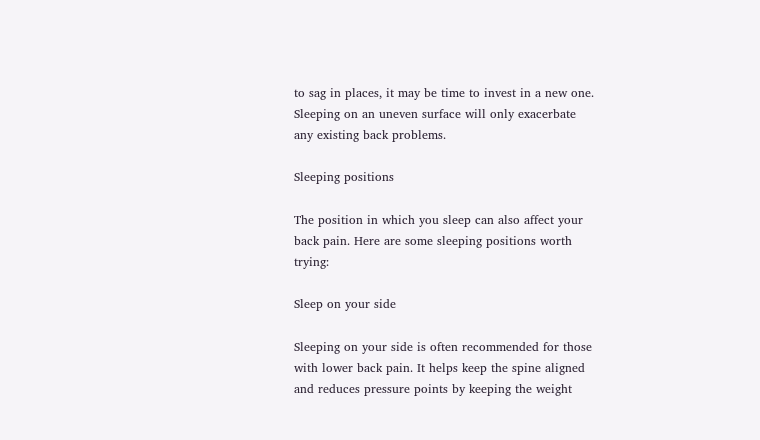to sag in places, it may be time to invest in a new one. Sleeping on an uneven surface will only exacerbate any existing back problems.

Sleeping positions

The position in which you sleep can also affect your back pain. Here are some sleeping positions worth trying:

Sleep on your side

Sleeping on your side is often recommended for those with lower back pain. It helps keep the spine aligned and reduces pressure points by keeping the weight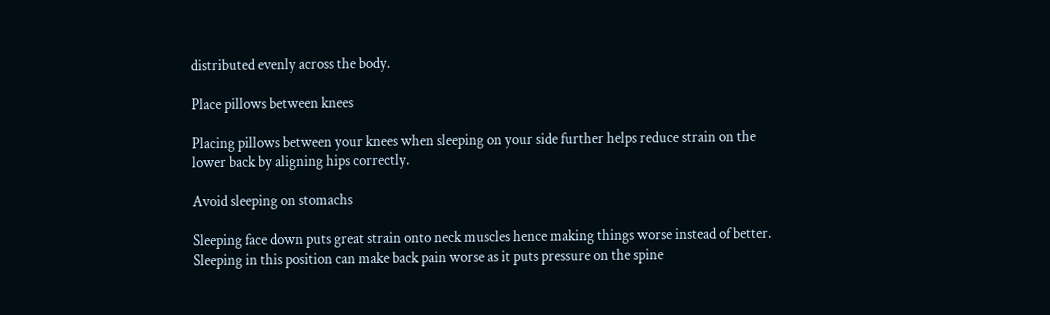distributed evenly across the body.

Place pillows between knees

Placing pillows between your knees when sleeping on your side further helps reduce strain on the lower back by aligning hips correctly.

Avoid sleeping on stomachs

Sleeping face down puts great strain onto neck muscles hence making things worse instead of better. Sleeping in this position can make back pain worse as it puts pressure on the spine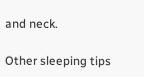and neck.

Other sleeping tips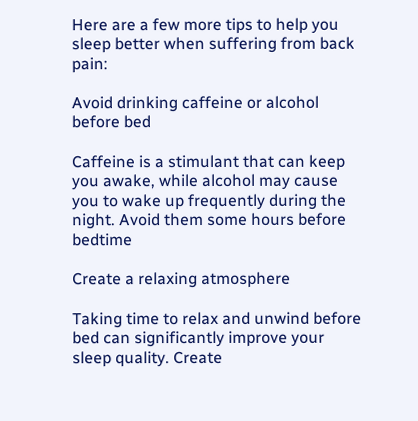Here are a few more tips to help you sleep better when suffering from back pain:

Avoid drinking caffeine or alcohol before bed

Caffeine is a stimulant that can keep you awake, while alcohol may cause you to wake up frequently during the night. Avoid them some hours before bedtime

Create a relaxing atmosphere

Taking time to relax and unwind before bed can significantly improve your sleep quality. Create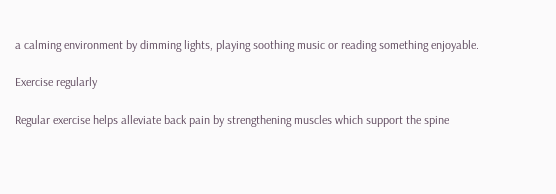a calming environment by dimming lights, playing soothing music or reading something enjoyable.

Exercise regularly

Regular exercise helps alleviate back pain by strengthening muscles which support the spine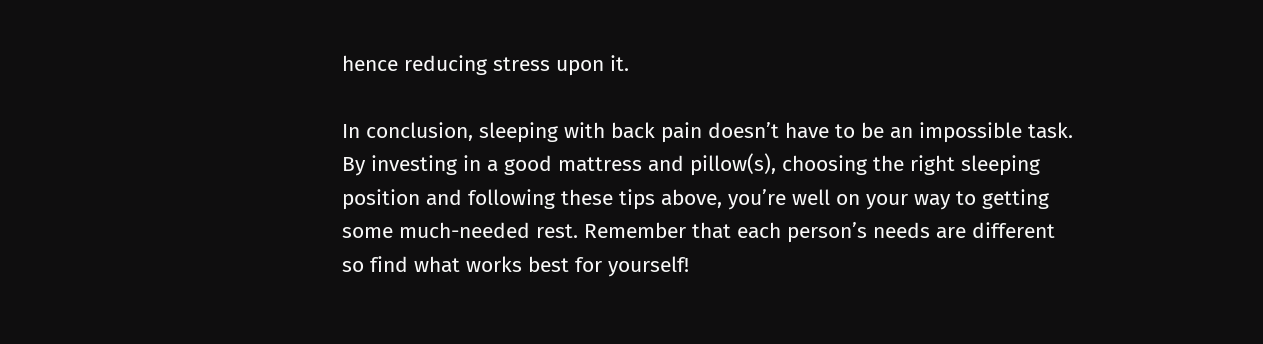hence reducing stress upon it.

In conclusion, sleeping with back pain doesn’t have to be an impossible task. By investing in a good mattress and pillow(s), choosing the right sleeping position and following these tips above, you’re well on your way to getting some much-needed rest. Remember that each person’s needs are different so find what works best for yourself!